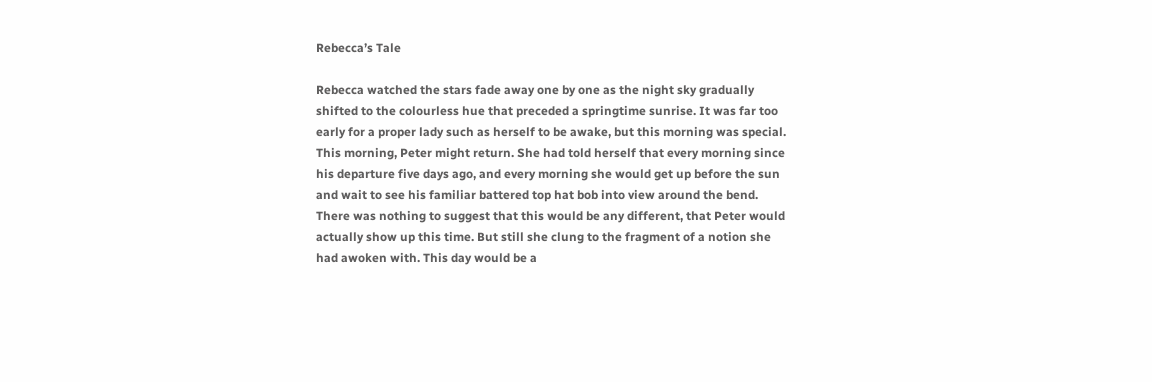Rebecca’s Tale

Rebecca watched the stars fade away one by one as the night sky gradually shifted to the colourless hue that preceded a springtime sunrise. It was far too early for a proper lady such as herself to be awake, but this morning was special. This morning, Peter might return. She had told herself that every morning since his departure five days ago, and every morning she would get up before the sun and wait to see his familiar battered top hat bob into view around the bend. There was nothing to suggest that this would be any different, that Peter would actually show up this time. But still she clung to the fragment of a notion she had awoken with. This day would be a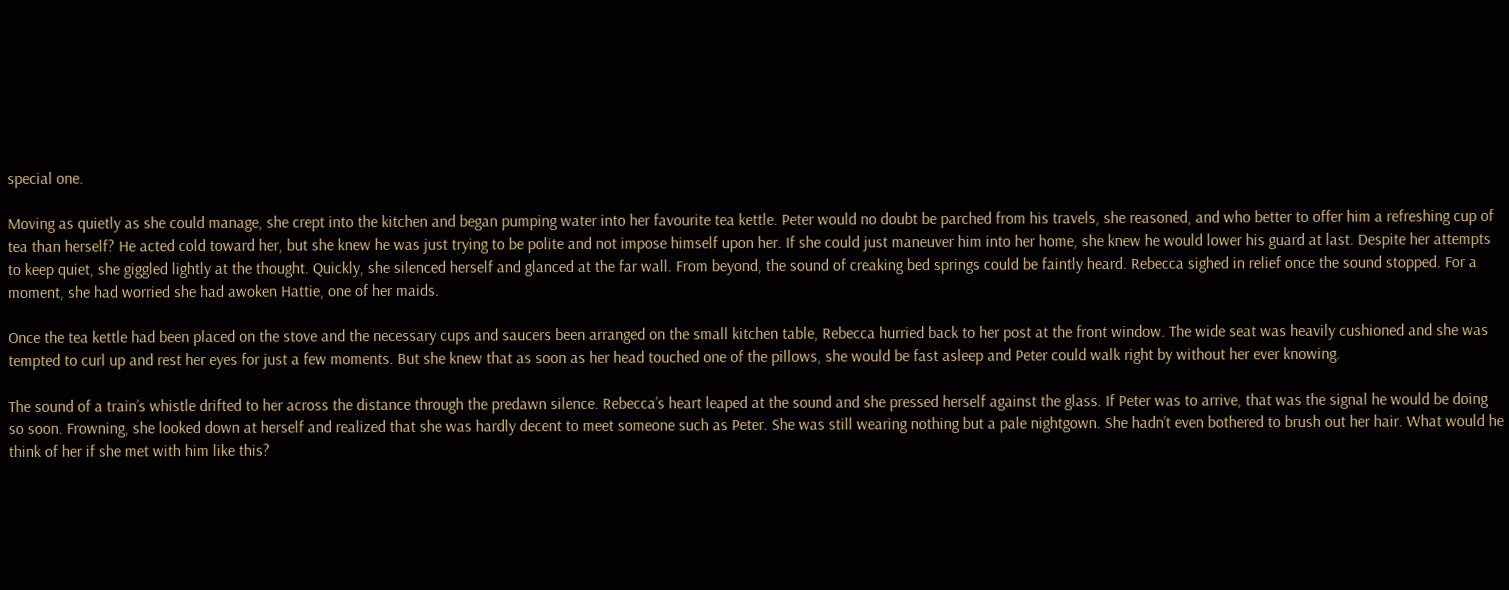special one.

Moving as quietly as she could manage, she crept into the kitchen and began pumping water into her favourite tea kettle. Peter would no doubt be parched from his travels, she reasoned, and who better to offer him a refreshing cup of tea than herself? He acted cold toward her, but she knew he was just trying to be polite and not impose himself upon her. If she could just maneuver him into her home, she knew he would lower his guard at last. Despite her attempts to keep quiet, she giggled lightly at the thought. Quickly, she silenced herself and glanced at the far wall. From beyond, the sound of creaking bed springs could be faintly heard. Rebecca sighed in relief once the sound stopped. For a moment, she had worried she had awoken Hattie, one of her maids.

Once the tea kettle had been placed on the stove and the necessary cups and saucers been arranged on the small kitchen table, Rebecca hurried back to her post at the front window. The wide seat was heavily cushioned and she was tempted to curl up and rest her eyes for just a few moments. But she knew that as soon as her head touched one of the pillows, she would be fast asleep and Peter could walk right by without her ever knowing.

The sound of a train’s whistle drifted to her across the distance through the predawn silence. Rebecca’s heart leaped at the sound and she pressed herself against the glass. If Peter was to arrive, that was the signal he would be doing so soon. Frowning, she looked down at herself and realized that she was hardly decent to meet someone such as Peter. She was still wearing nothing but a pale nightgown. She hadn’t even bothered to brush out her hair. What would he think of her if she met with him like this?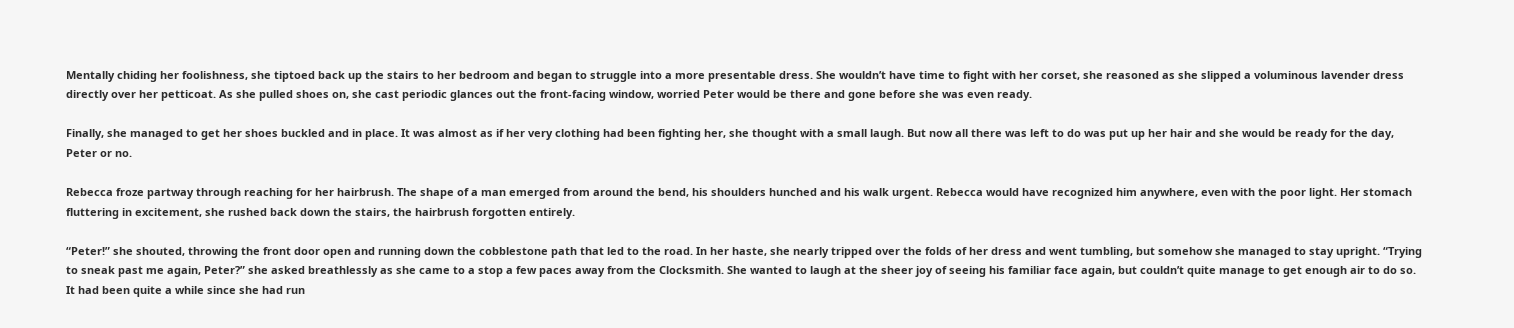Mentally chiding her foolishness, she tiptoed back up the stairs to her bedroom and began to struggle into a more presentable dress. She wouldn’t have time to fight with her corset, she reasoned as she slipped a voluminous lavender dress directly over her petticoat. As she pulled shoes on, she cast periodic glances out the front-facing window, worried Peter would be there and gone before she was even ready.

Finally, she managed to get her shoes buckled and in place. It was almost as if her very clothing had been fighting her, she thought with a small laugh. But now all there was left to do was put up her hair and she would be ready for the day, Peter or no.

Rebecca froze partway through reaching for her hairbrush. The shape of a man emerged from around the bend, his shoulders hunched and his walk urgent. Rebecca would have recognized him anywhere, even with the poor light. Her stomach fluttering in excitement, she rushed back down the stairs, the hairbrush forgotten entirely.

“Peter!” she shouted, throwing the front door open and running down the cobblestone path that led to the road. In her haste, she nearly tripped over the folds of her dress and went tumbling, but somehow she managed to stay upright. “Trying to sneak past me again, Peter?” she asked breathlessly as she came to a stop a few paces away from the Clocksmith. She wanted to laugh at the sheer joy of seeing his familiar face again, but couldn’t quite manage to get enough air to do so. It had been quite a while since she had run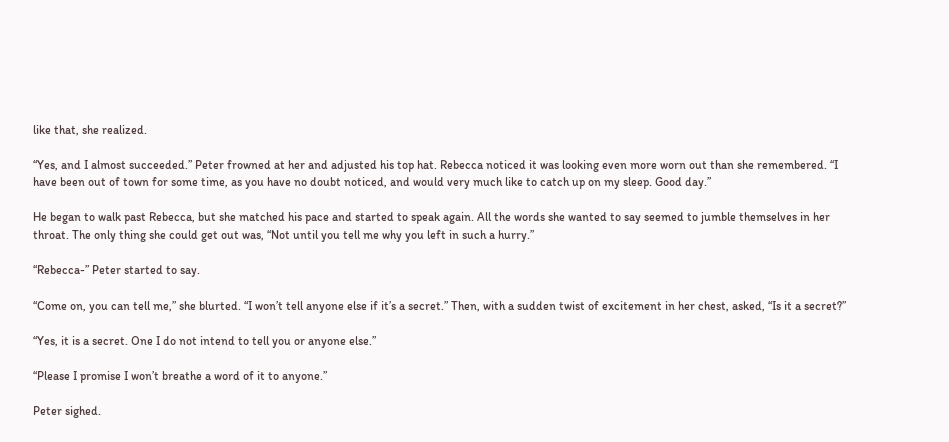like that, she realized.

“Yes, and I almost succeeded.” Peter frowned at her and adjusted his top hat. Rebecca noticed it was looking even more worn out than she remembered. “I have been out of town for some time, as you have no doubt noticed, and would very much like to catch up on my sleep. Good day.”

He began to walk past Rebecca, but she matched his pace and started to speak again. All the words she wanted to say seemed to jumble themselves in her throat. The only thing she could get out was, “Not until you tell me why you left in such a hurry.”

“Rebecca-” Peter started to say.

“Come on, you can tell me,” she blurted. “I won’t tell anyone else if it’s a secret.” Then, with a sudden twist of excitement in her chest, asked, “Is it a secret?”

“Yes, it is a secret. One I do not intend to tell you or anyone else.”

“Please I promise I won’t breathe a word of it to anyone.”

Peter sighed.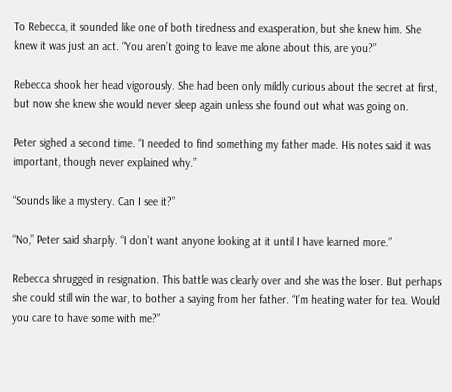To Rebecca, it sounded like one of both tiredness and exasperation, but she knew him. She knew it was just an act. “You aren’t going to leave me alone about this, are you?”

Rebecca shook her head vigorously. She had been only mildly curious about the secret at first, but now she knew she would never sleep again unless she found out what was going on.

Peter sighed a second time. “I needed to find something my father made. His notes said it was important, though never explained why.”

“Sounds like a mystery. Can I see it?”

“No,” Peter said sharply. “I don’t want anyone looking at it until I have learned more.”

Rebecca shrugged in resignation. This battle was clearly over and she was the loser. But perhaps she could still win the war, to bother a saying from her father. “I’m heating water for tea. Would you care to have some with me?”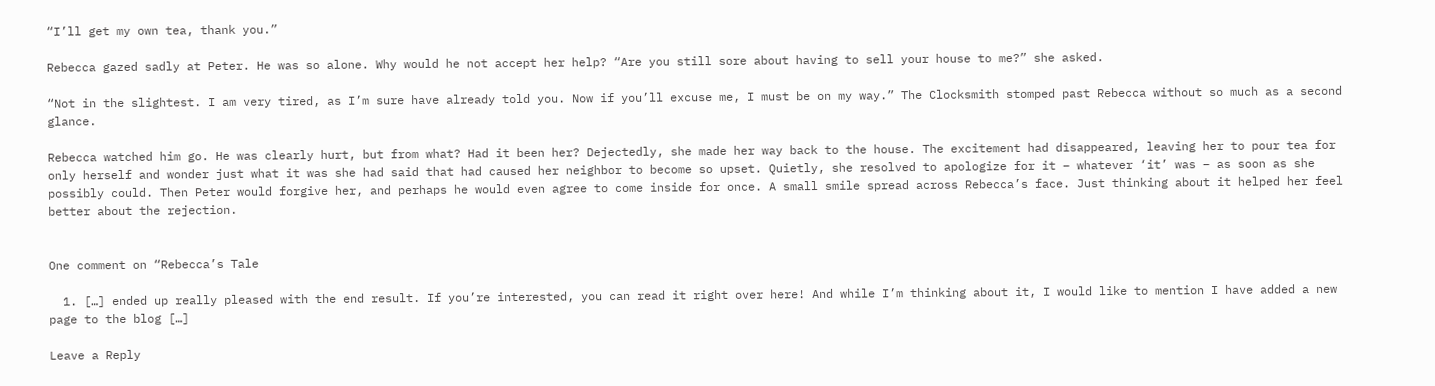“I’ll get my own tea, thank you.”

Rebecca gazed sadly at Peter. He was so alone. Why would he not accept her help? “Are you still sore about having to sell your house to me?” she asked.

“Not in the slightest. I am very tired, as I’m sure have already told you. Now if you’ll excuse me, I must be on my way.” The Clocksmith stomped past Rebecca without so much as a second glance.

Rebecca watched him go. He was clearly hurt, but from what? Had it been her? Dejectedly, she made her way back to the house. The excitement had disappeared, leaving her to pour tea for only herself and wonder just what it was she had said that had caused her neighbor to become so upset. Quietly, she resolved to apologize for it – whatever ‘it’ was – as soon as she possibly could. Then Peter would forgive her, and perhaps he would even agree to come inside for once. A small smile spread across Rebecca’s face. Just thinking about it helped her feel better about the rejection.


One comment on “Rebecca’s Tale

  1. […] ended up really pleased with the end result. If you’re interested, you can read it right over here! And while I’m thinking about it, I would like to mention I have added a new page to the blog […]

Leave a Reply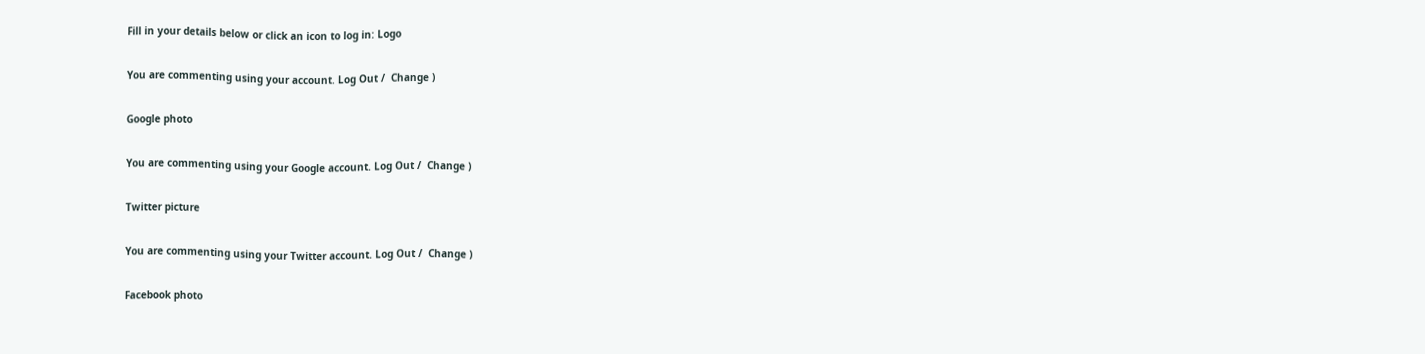Fill in your details below or click an icon to log in: Logo

You are commenting using your account. Log Out /  Change )

Google photo

You are commenting using your Google account. Log Out /  Change )

Twitter picture

You are commenting using your Twitter account. Log Out /  Change )

Facebook photo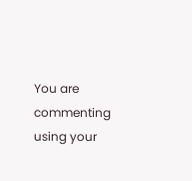You are commenting using your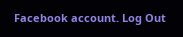Facebook account. Log Out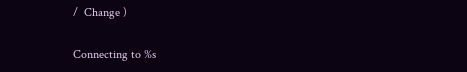/  Change )

Connecting to %s